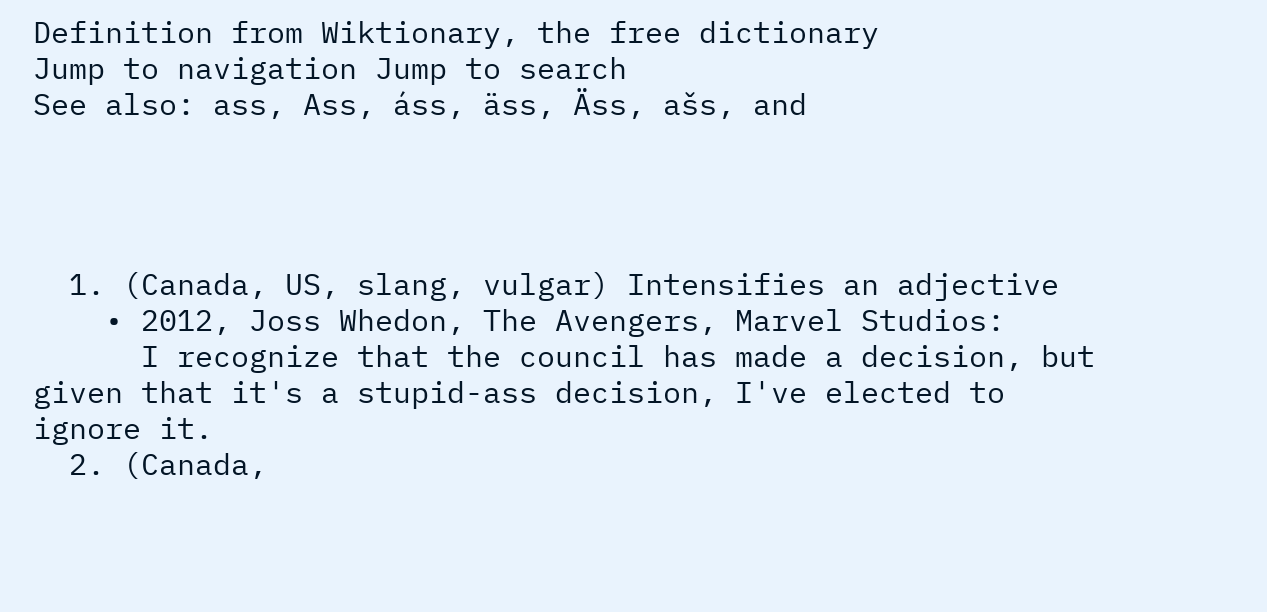Definition from Wiktionary, the free dictionary
Jump to navigation Jump to search
See also: ass, Ass, áss, äss, Äss, ašs, and




  1. (Canada, US, slang, vulgar) Intensifies an adjective
    • 2012, Joss Whedon, The Avengers, Marvel Studios:
      I recognize that the council has made a decision, but given that it's a stupid-ass decision, I've elected to ignore it.
  2. (Canada,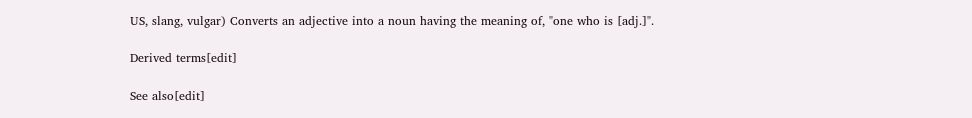US, slang, vulgar) Converts an adjective into a noun having the meaning of, "one who is [adj.]".

Derived terms[edit]

See also[edit]